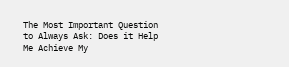The Most Important Question to Always Ask: Does it Help Me Achieve My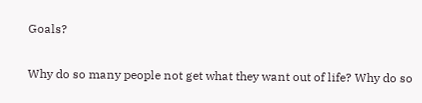Goals?

Why do so many people not get what they want out of life? Why do so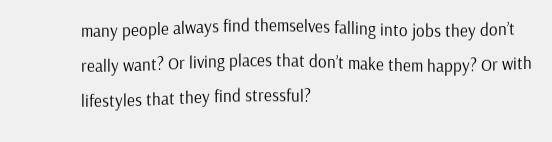many people always find themselves falling into jobs they don’t really want? Or living places that don’t make them happy? Or with lifestyles that they find stressful?